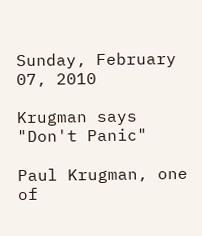Sunday, February 07, 2010

Krugman says "Don't Panic"

Paul Krugman, one of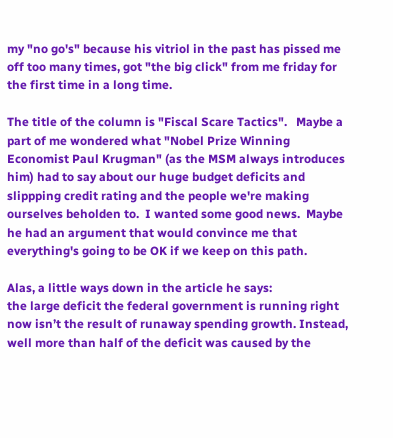my "no go's" because his vitriol in the past has pissed me off too many times, got "the big click" from me friday for the first time in a long time.

The title of the column is "Fiscal Scare Tactics".   Maybe a part of me wondered what "Nobel Prize Winning Economist Paul Krugman" (as the MSM always introduces him) had to say about our huge budget deficits and slippping credit rating and the people we're making ourselves beholden to.  I wanted some good news.  Maybe he had an argument that would convince me that everything's going to be OK if we keep on this path.

Alas, a little ways down in the article he says:
the large deficit the federal government is running right now isn’t the result of runaway spending growth. Instead, well more than half of the deficit was caused by the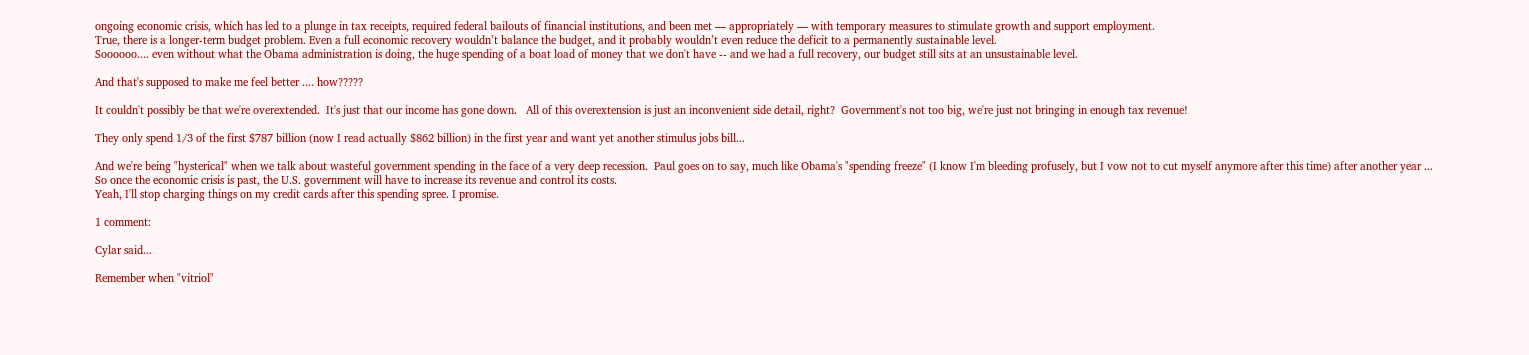ongoing economic crisis, which has led to a plunge in tax receipts, required federal bailouts of financial institutions, and been met — appropriately — with temporary measures to stimulate growth and support employment.
True, there is a longer-term budget problem. Even a full economic recovery wouldn’t balance the budget, and it probably wouldn’t even reduce the deficit to a permanently sustainable level.
Soooooo.... even without what the Obama administration is doing, the huge spending of a boat load of money that we don't have -- and we had a full recovery, our budget still sits at an unsustainable level.

And that's supposed to make me feel better .... how?????

It couldn't possibly be that we're overextended.  It's just that our income has gone down.   All of this overextension is just an inconvenient side detail, right?  Government's not too big, we're just not bringing in enough tax revenue!

They only spend 1/3 of the first $787 billion (now I read actually $862 billion) in the first year and want yet another stimulus jobs bill...

And we're being "hysterical" when we talk about wasteful government spending in the face of a very deep recession.  Paul goes on to say, much like Obama's "spending freeze" (I know I'm bleeding profusely, but I vow not to cut myself anymore after this time) after another year ...
So once the economic crisis is past, the U.S. government will have to increase its revenue and control its costs.
Yeah, I'll stop charging things on my credit cards after this spending spree. I promise.

1 comment:

Cylar said...

Remember when "vitriol"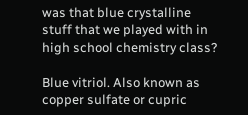was that blue crystalline stuff that we played with in high school chemistry class?

Blue vitriol. Also known as copper sulfate or cupric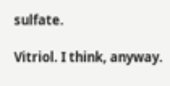sulfate.

Vitriol. I think, anyway.